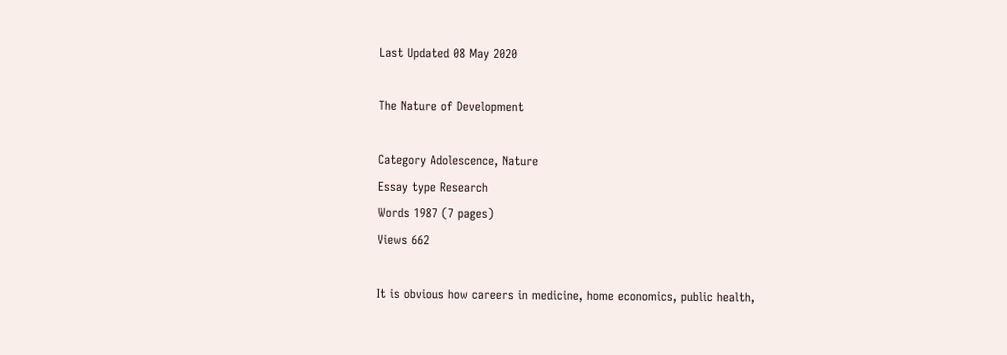Last Updated 08 May 2020

The Nature of Development

Category Adolescence, Nature
Essay type Research
Words 1987 (7 pages)
Views 662

It is obvious how careers in medicine, home economics, public health,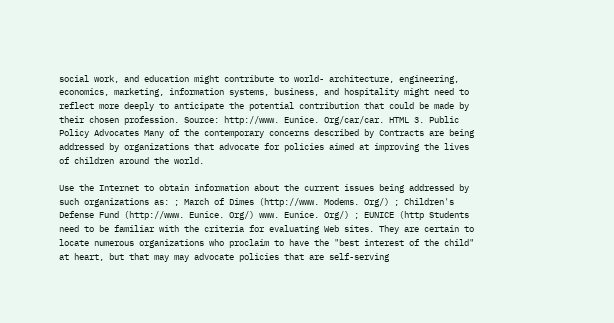social work, and education might contribute to world- architecture, engineering, economics, marketing, information systems, business, and hospitality might need to reflect more deeply to anticipate the potential contribution that could be made by their chosen profession. Source: http://www. Eunice. Org/car/car. HTML 3. Public Policy Advocates Many of the contemporary concerns described by Contracts are being addressed by organizations that advocate for policies aimed at improving the lives of children around the world.

Use the Internet to obtain information about the current issues being addressed by such organizations as: ; March of Dimes (http://www. Modems. Org/) ; Children's Defense Fund (http://www. Eunice. Org/) www. Eunice. Org/) ; EUNICE (http Students need to be familiar with the criteria for evaluating Web sites. They are certain to locate numerous organizations who proclaim to have the "best interest of the child" at heart, but that may may advocate policies that are self-serving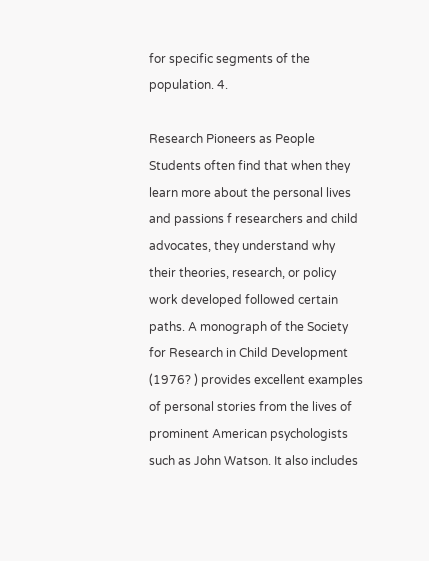for specific segments of the population. 4.

Research Pioneers as People Students often find that when they learn more about the personal lives and passions f researchers and child advocates, they understand why their theories, research, or policy work developed followed certain paths. A monograph of the Society for Research in Child Development (1976? ) provides excellent examples of personal stories from the lives of prominent American psychologists such as John Watson. It also includes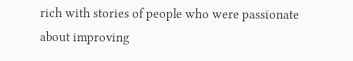rich with stories of people who were passionate about improving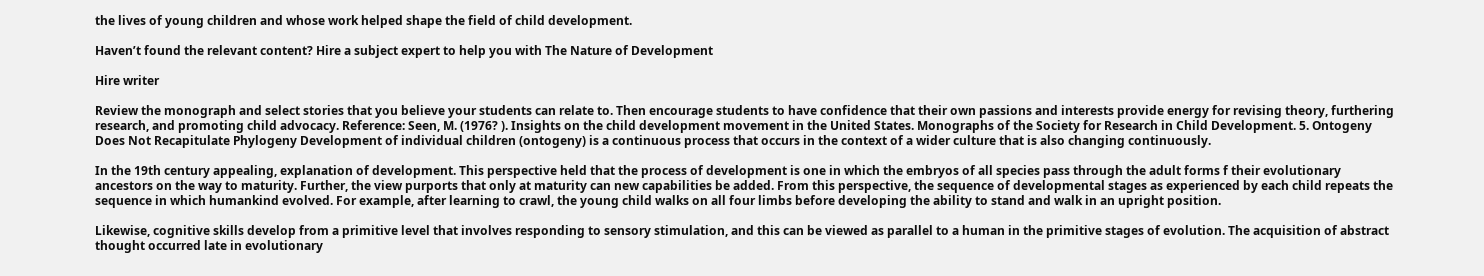the lives of young children and whose work helped shape the field of child development.

Haven’t found the relevant content? Hire a subject expert to help you with The Nature of Development

Hire writer

Review the monograph and select stories that you believe your students can relate to. Then encourage students to have confidence that their own passions and interests provide energy for revising theory, furthering research, and promoting child advocacy. Reference: Seen, M. (1976? ). Insights on the child development movement in the United States. Monographs of the Society for Research in Child Development. 5. Ontogeny Does Not Recapitulate Phylogeny Development of individual children (ontogeny) is a continuous process that occurs in the context of a wider culture that is also changing continuously.

In the 19th century appealing, explanation of development. This perspective held that the process of development is one in which the embryos of all species pass through the adult forms f their evolutionary ancestors on the way to maturity. Further, the view purports that only at maturity can new capabilities be added. From this perspective, the sequence of developmental stages as experienced by each child repeats the sequence in which humankind evolved. For example, after learning to crawl, the young child walks on all four limbs before developing the ability to stand and walk in an upright position.

Likewise, cognitive skills develop from a primitive level that involves responding to sensory stimulation, and this can be viewed as parallel to a human in the primitive stages of evolution. The acquisition of abstract thought occurred late in evolutionary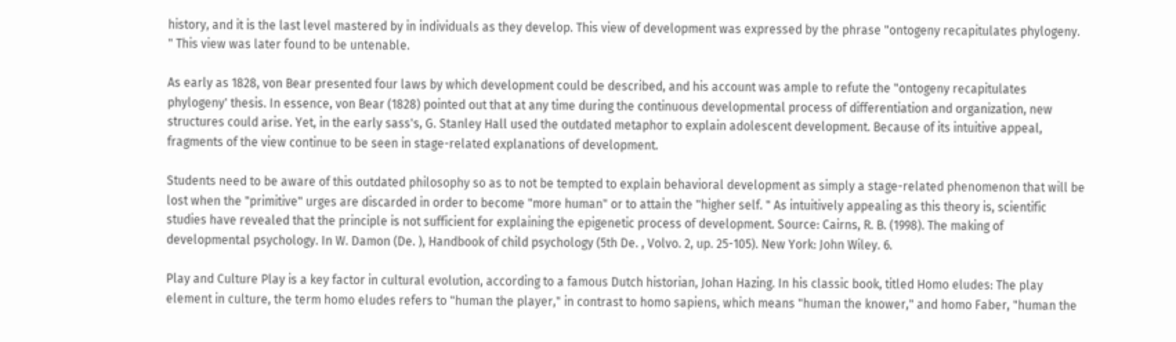history, and it is the last level mastered by in individuals as they develop. This view of development was expressed by the phrase "ontogeny recapitulates phylogeny. " This view was later found to be untenable.

As early as 1828, von Bear presented four laws by which development could be described, and his account was ample to refute the "ontogeny recapitulates phylogeny' thesis. In essence, von Bear (1828) pointed out that at any time during the continuous developmental process of differentiation and organization, new structures could arise. Yet, in the early sass's, G. Stanley Hall used the outdated metaphor to explain adolescent development. Because of its intuitive appeal, fragments of the view continue to be seen in stage-related explanations of development.

Students need to be aware of this outdated philosophy so as to not be tempted to explain behavioral development as simply a stage-related phenomenon that will be lost when the "primitive" urges are discarded in order to become "more human" or to attain the "higher self. " As intuitively appealing as this theory is, scientific studies have revealed that the principle is not sufficient for explaining the epigenetic process of development. Source: Cairns, R. B. (1998). The making of developmental psychology. In W. Damon (De. ), Handbook of child psychology (5th De. , Volvo. 2, up. 25-105). New York: John Wiley. 6.

Play and Culture Play is a key factor in cultural evolution, according to a famous Dutch historian, Johan Hazing. In his classic book, titled Homo eludes: The play element in culture, the term homo eludes refers to "human the player," in contrast to homo sapiens, which means "human the knower," and homo Faber, "human the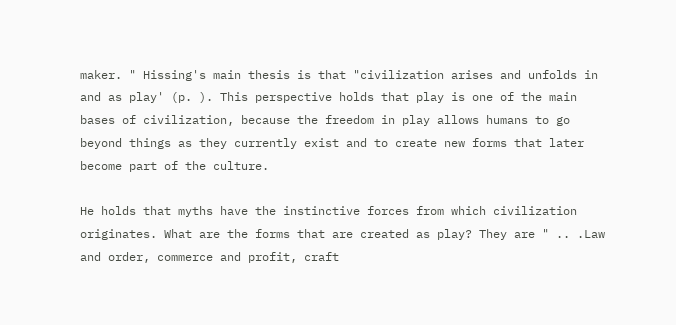maker. " Hissing's main thesis is that "civilization arises and unfolds in and as play' (p. ). This perspective holds that play is one of the main bases of civilization, because the freedom in play allows humans to go beyond things as they currently exist and to create new forms that later become part of the culture.

He holds that myths have the instinctive forces from which civilization originates. What are the forms that are created as play? They are " .. .Law and order, commerce and profit, craft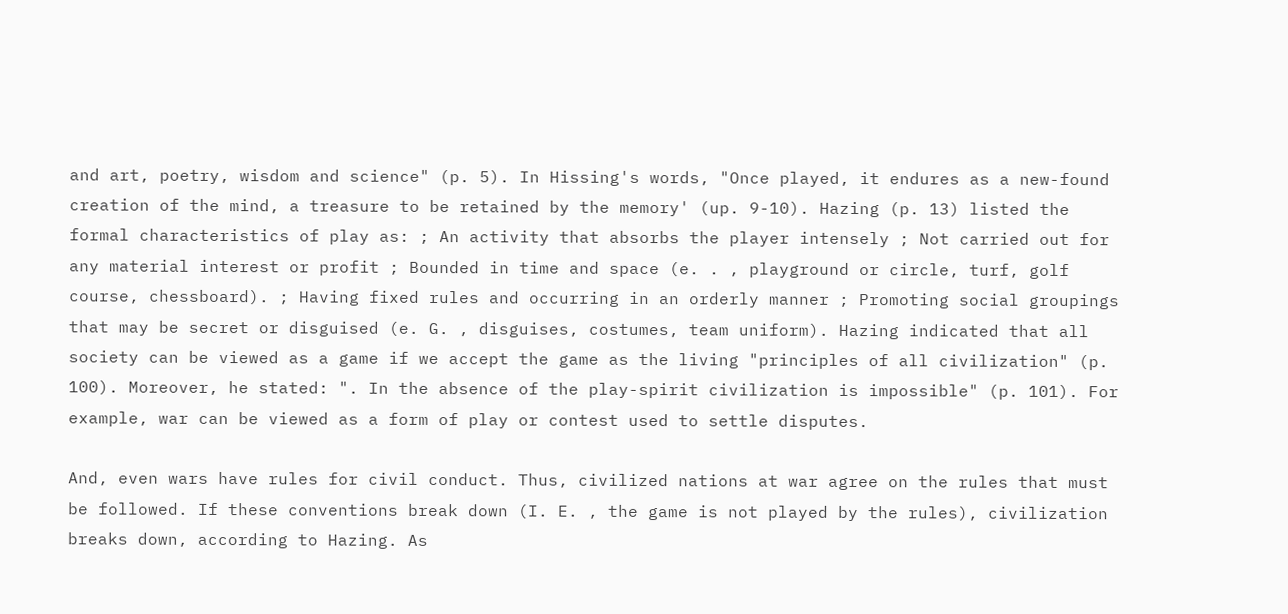and art, poetry, wisdom and science" (p. 5). In Hissing's words, "Once played, it endures as a new-found creation of the mind, a treasure to be retained by the memory' (up. 9-10). Hazing (p. 13) listed the formal characteristics of play as: ; An activity that absorbs the player intensely ; Not carried out for any material interest or profit ; Bounded in time and space (e. . , playground or circle, turf, golf course, chessboard). ; Having fixed rules and occurring in an orderly manner ; Promoting social groupings that may be secret or disguised (e. G. , disguises, costumes, team uniform). Hazing indicated that all society can be viewed as a game if we accept the game as the living "principles of all civilization" (p. 100). Moreover, he stated: ". In the absence of the play-spirit civilization is impossible" (p. 101). For example, war can be viewed as a form of play or contest used to settle disputes.

And, even wars have rules for civil conduct. Thus, civilized nations at war agree on the rules that must be followed. If these conventions break down (I. E. , the game is not played by the rules), civilization breaks down, according to Hazing. As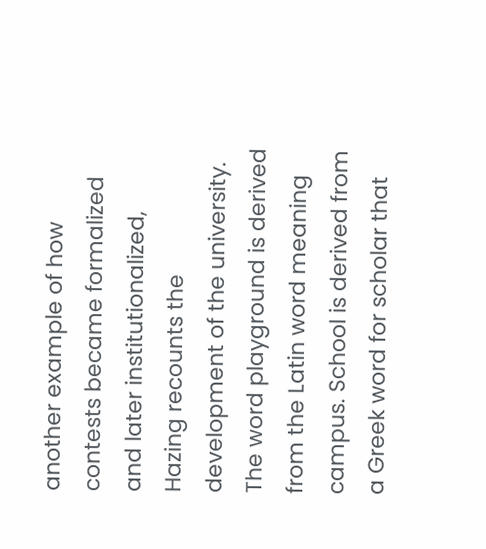another example of how contests became formalized and later institutionalized, Hazing recounts the development of the university. The word playground is derived from the Latin word meaning campus. School is derived from a Greek word for scholar that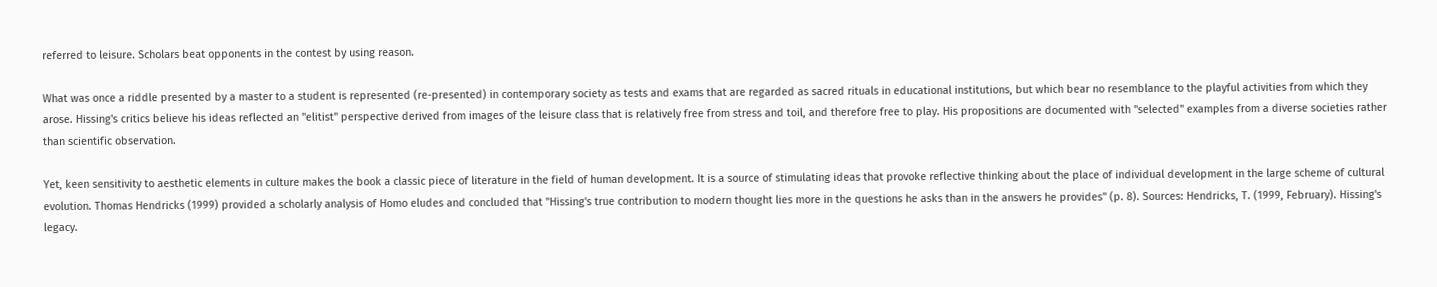referred to leisure. Scholars beat opponents in the contest by using reason.

What was once a riddle presented by a master to a student is represented (re-presented) in contemporary society as tests and exams that are regarded as sacred rituals in educational institutions, but which bear no resemblance to the playful activities from which they arose. Hissing's critics believe his ideas reflected an "elitist" perspective derived from images of the leisure class that is relatively free from stress and toil, and therefore free to play. His propositions are documented with "selected" examples from a diverse societies rather than scientific observation.

Yet, keen sensitivity to aesthetic elements in culture makes the book a classic piece of literature in the field of human development. It is a source of stimulating ideas that provoke reflective thinking about the place of individual development in the large scheme of cultural evolution. Thomas Hendricks (1999) provided a scholarly analysis of Homo eludes and concluded that "Hissing's true contribution to modern thought lies more in the questions he asks than in the answers he provides" (p. 8). Sources: Hendricks, T. (1999, February). Hissing's legacy.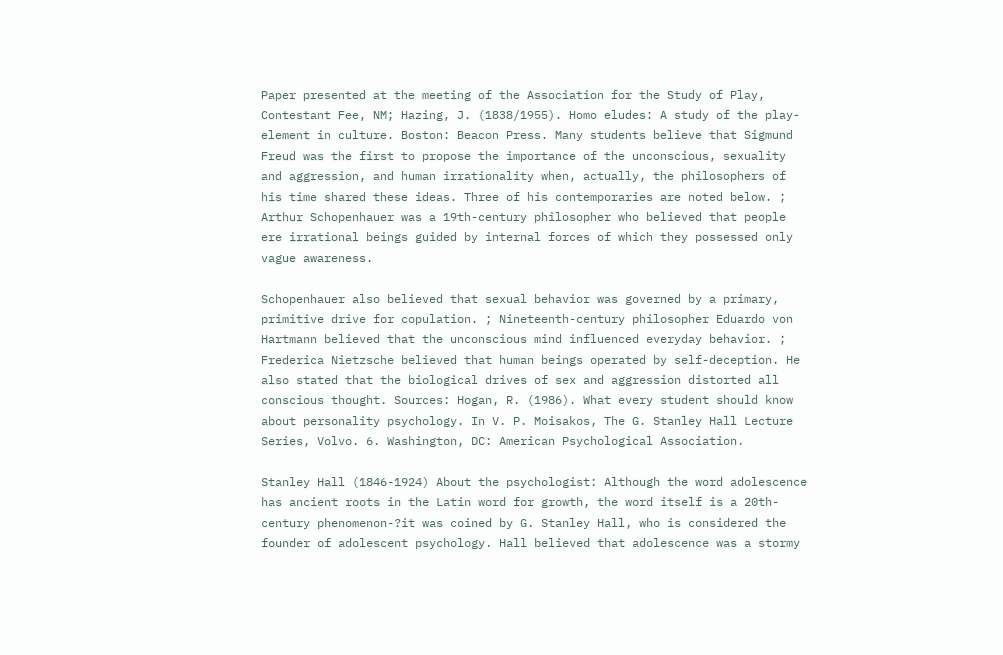Paper presented at the meeting of the Association for the Study of Play, Contestant Fee, NM; Hazing, J. (1838/1955). Homo eludes: A study of the play-element in culture. Boston: Beacon Press. Many students believe that Sigmund Freud was the first to propose the importance of the unconscious, sexuality and aggression, and human irrationality when, actually, the philosophers of his time shared these ideas. Three of his contemporaries are noted below. ; Arthur Schopenhauer was a 19th-century philosopher who believed that people ere irrational beings guided by internal forces of which they possessed only vague awareness.

Schopenhauer also believed that sexual behavior was governed by a primary, primitive drive for copulation. ; Nineteenth-century philosopher Eduardo von Hartmann believed that the unconscious mind influenced everyday behavior. ; Frederica Nietzsche believed that human beings operated by self-deception. He also stated that the biological drives of sex and aggression distorted all conscious thought. Sources: Hogan, R. (1986). What every student should know about personality psychology. In V. P. Moisakos, The G. Stanley Hall Lecture Series, Volvo. 6. Washington, DC: American Psychological Association.

Stanley Hall (1846-1924) About the psychologist: Although the word adolescence has ancient roots in the Latin word for growth, the word itself is a 20th-century phenomenon-?it was coined by G. Stanley Hall, who is considered the founder of adolescent psychology. Hall believed that adolescence was a stormy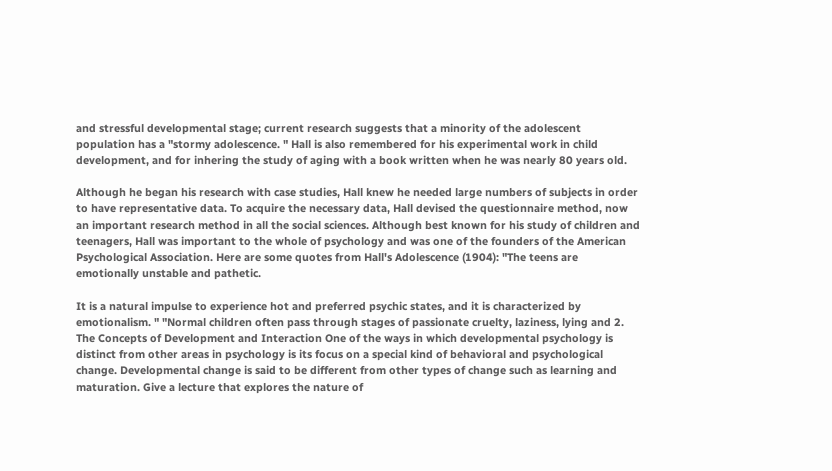and stressful developmental stage; current research suggests that a minority of the adolescent population has a "stormy adolescence. " Hall is also remembered for his experimental work in child development, and for inhering the study of aging with a book written when he was nearly 80 years old.

Although he began his research with case studies, Hall knew he needed large numbers of subjects in order to have representative data. To acquire the necessary data, Hall devised the questionnaire method, now an important research method in all the social sciences. Although best known for his study of children and teenagers, Hall was important to the whole of psychology and was one of the founders of the American Psychological Association. Here are some quotes from Hall's Adolescence (1904): "The teens are emotionally unstable and pathetic.

It is a natural impulse to experience hot and preferred psychic states, and it is characterized by emotionalism. " "Normal children often pass through stages of passionate cruelty, laziness, lying and 2. The Concepts of Development and Interaction One of the ways in which developmental psychology is distinct from other areas in psychology is its focus on a special kind of behavioral and psychological change. Developmental change is said to be different from other types of change such as learning and maturation. Give a lecture that explores the nature of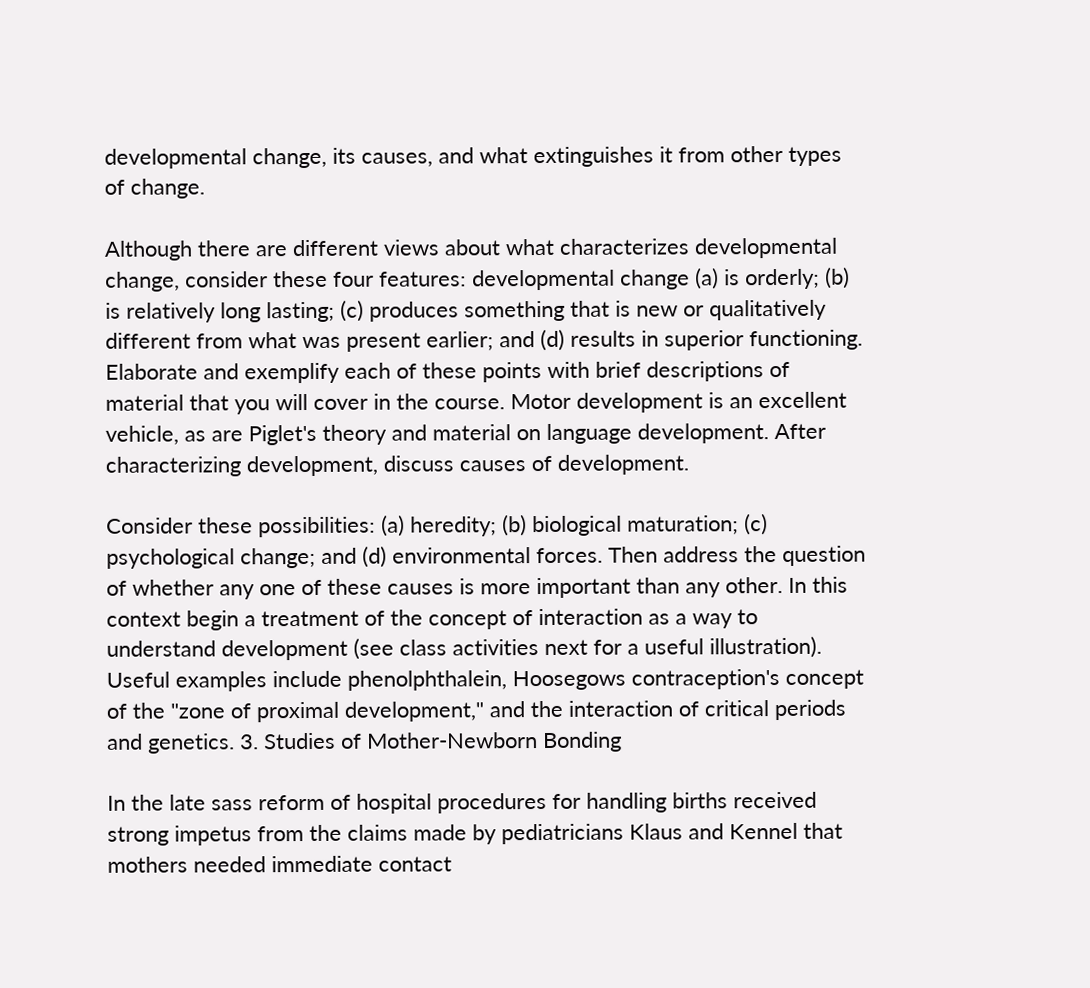developmental change, its causes, and what extinguishes it from other types of change.

Although there are different views about what characterizes developmental change, consider these four features: developmental change (a) is orderly; (b) is relatively long lasting; (c) produces something that is new or qualitatively different from what was present earlier; and (d) results in superior functioning. Elaborate and exemplify each of these points with brief descriptions of material that you will cover in the course. Motor development is an excellent vehicle, as are Piglet's theory and material on language development. After characterizing development, discuss causes of development.

Consider these possibilities: (a) heredity; (b) biological maturation; (c) psychological change; and (d) environmental forces. Then address the question of whether any one of these causes is more important than any other. In this context begin a treatment of the concept of interaction as a way to understand development (see class activities next for a useful illustration). Useful examples include phenolphthalein, Hoosegows contraception's concept of the "zone of proximal development," and the interaction of critical periods and genetics. 3. Studies of Mother-Newborn Bonding

In the late sass reform of hospital procedures for handling births received strong impetus from the claims made by pediatricians Klaus and Kennel that mothers needed immediate contact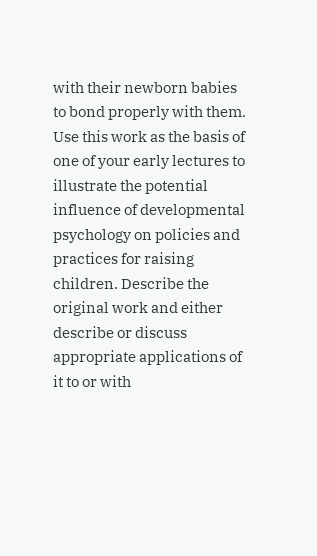with their newborn babies to bond properly with them. Use this work as the basis of one of your early lectures to illustrate the potential influence of developmental psychology on policies and practices for raising children. Describe the original work and either describe or discuss appropriate applications of it to or with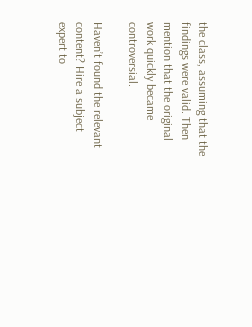the class, assuming that the findings were valid. Then mention that the original work quickly became controversial.

Haven’t found the relevant content? Hire a subject expert to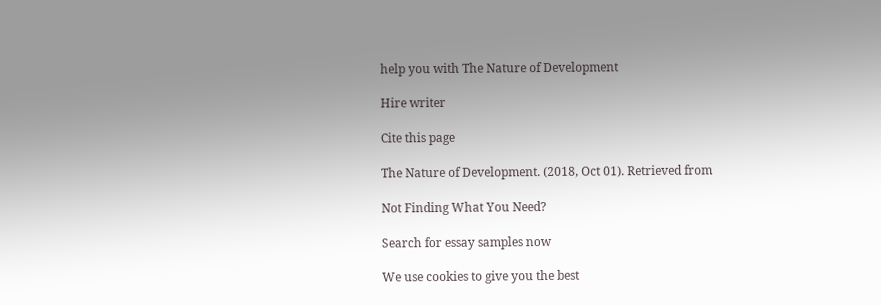help you with The Nature of Development

Hire writer

Cite this page

The Nature of Development. (2018, Oct 01). Retrieved from

Not Finding What You Need?

Search for essay samples now

We use cookies to give you the best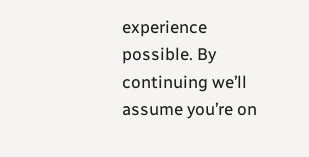experience possible. By continuing we’ll assume you’re on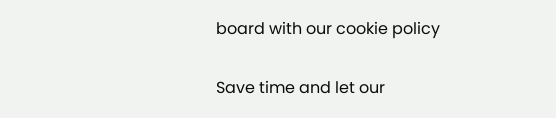board with our cookie policy

Save time and let our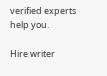verified experts help you.

Hire writer